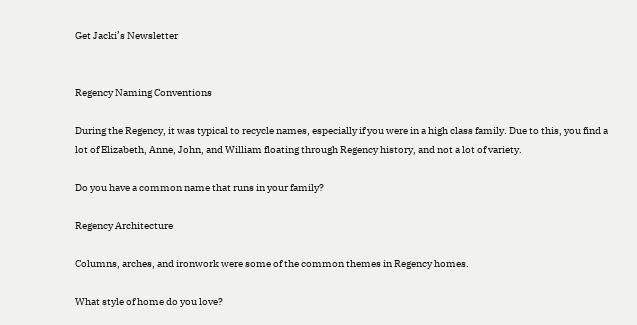Get Jacki’s Newsletter


Regency Naming Conventions

During the Regency, it was typical to recycle names, especially if you were in a high class family. Due to this, you find a lot of Elizabeth, Anne, John, and William floating through Regency history, and not a lot of variety.

Do you have a common name that runs in your family?

Regency Architecture

Columns, arches, and ironwork were some of the common themes in Regency homes.

What style of home do you love?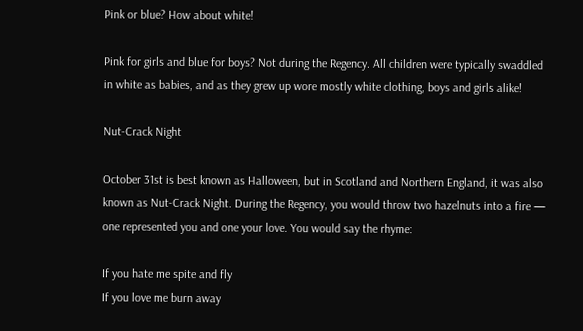Pink or blue? How about white!

Pink for girls and blue for boys? Not during the Regency. All children were typically swaddled in white as babies, and as they grew up wore mostly white clothing, boys and girls alike!

Nut-Crack Night

October 31st is best known as Halloween, but in Scotland and Northern England, it was also known as Nut-Crack Night. During the Regency, you would throw two hazelnuts into a fire — one represented you and one your love. You would say the rhyme:

If you hate me spite and fly
If you love me burn away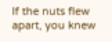If the nuts flew apart, you knew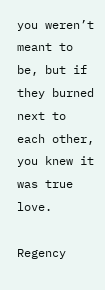you weren’t meant to be, but if they burned next to each other, you knew it was true love.

Regency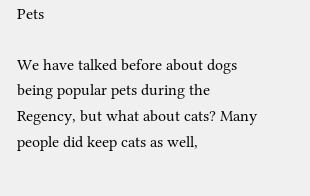Pets

We have talked before about dogs being popular pets during the Regency, but what about cats? Many people did keep cats as well,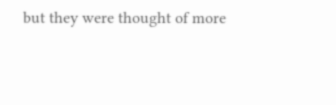but they were thought of more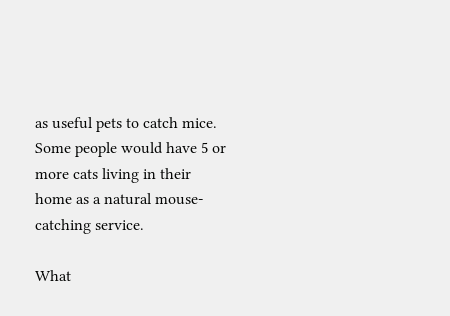as useful pets to catch mice. Some people would have 5 or more cats living in their home as a natural mouse-catching service.

What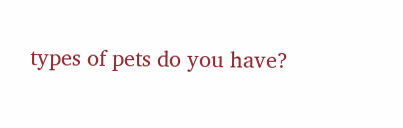types of pets do you have?